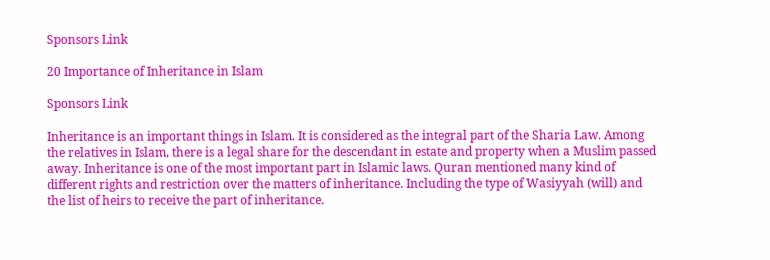Sponsors Link

20 Importance of Inheritance in Islam

Sponsors Link

Inheritance is an important things in Islam. It is considered as the integral part of the Sharia Law. Among the relatives in Islam, there is a legal share for the descendant in estate and property when a Muslim passed away. Inheritance is one of the most important part in Islamic laws. Quran mentioned many kind of different rights and restriction over the matters of inheritance. Including the type of Wasiyyah (will) and the list of heirs to receive the part of inheritance.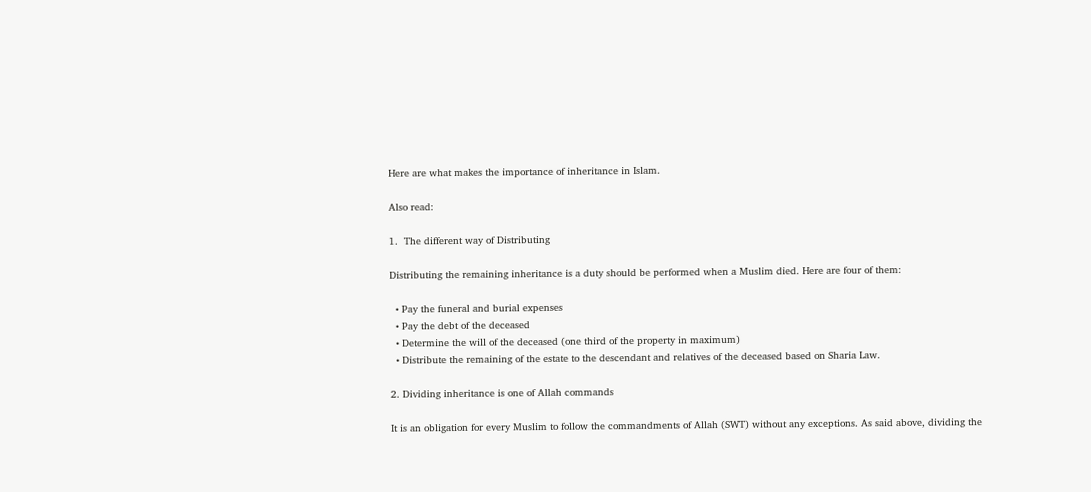Here are what makes the importance of inheritance in Islam.

Also read:

1.  The different way of Distributing

Distributing the remaining inheritance is a duty should be performed when a Muslim died. Here are four of them:

  • Pay the funeral and burial expenses
  • Pay the debt of the deceased
  • Determine the will of the deceased (one third of the property in maximum)
  • Distribute the remaining of the estate to the descendant and relatives of the deceased based on Sharia Law.

2. Dividing inheritance is one of Allah commands

It is an obligation for every Muslim to follow the commandments of Allah (SWT) without any exceptions. As said above, dividing the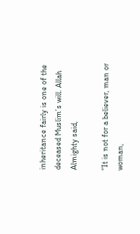inheritance fairly is one of the deceased Muslim’s will. Allah Almighty said,

“It is not for a believer, man or woman,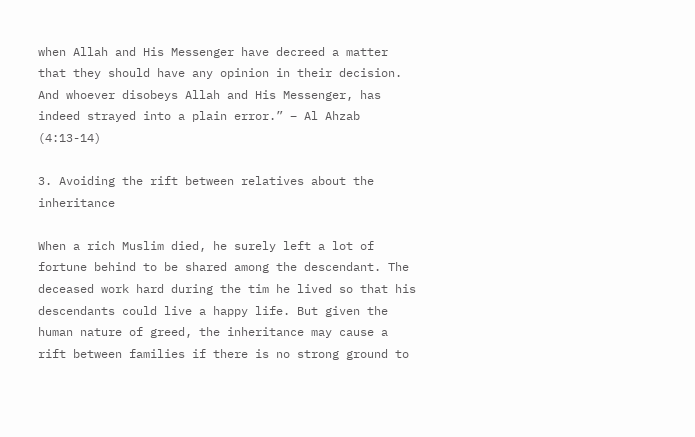when Allah and His Messenger have decreed a matter that they should have any opinion in their decision. And whoever disobeys Allah and His Messenger, has indeed strayed into a plain error.” – Al Ahzab (4:13-14)

3. Avoiding the rift between relatives about the inheritance

When a rich Muslim died, he surely left a lot of fortune behind to be shared among the descendant. The deceased work hard during the tim he lived so that his descendants could live a happy life. But given the human nature of greed, the inheritance may cause a rift between families if there is no strong ground to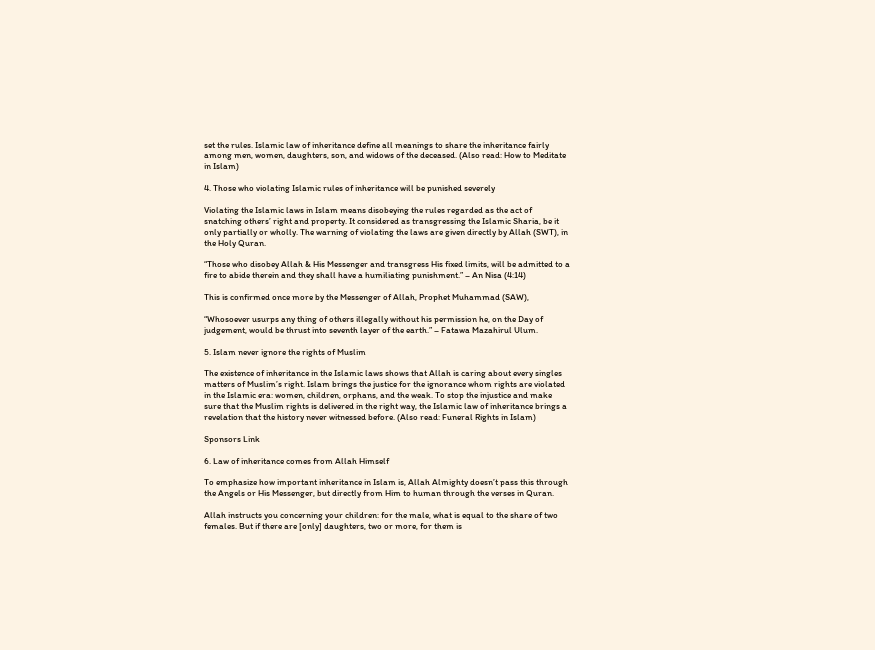set the rules. Islamic law of inheritance define all meanings to share the inheritance fairly among men, women, daughters, son, and widows of the deceased. (Also read: How to Meditate in Islam)

4. Those who violating Islamic rules of inheritance will be punished severely

Violating the Islamic laws in Islam means disobeying the rules regarded as the act of snatching others’ right and property. It considered as transgressing the Islamic Sharia, be it only partially or wholly. The warning of violating the laws are given directly by Allah (SWT), in the Holy Quran.

“Those who disobey Allah & His Messenger and transgress His fixed limits, will be admitted to a fire to abide therein and they shall have a humiliating punishment.” – An Nisa (4:14)

This is confirmed once more by the Messenger of Allah, Prophet Muhammad (SAW),

“Whosoever usurps any thing of others illegally without his permission he, on the Day of judgement, would be thrust into seventh layer of the earth.” – Fatawa Mazahirul Ulum.

5. Islam never ignore the rights of Muslim

The existence of inheritance in the Islamic laws shows that Allah is caring about every singles matters of Muslim’s right. Islam brings the justice for the ignorance whom rights are violated in the Islamic era: women, children, orphans, and the weak. To stop the injustice and make sure that the Muslim rights is delivered in the right way, the Islamic law of inheritance brings a revelation that the history never witnessed before. (Also read: Funeral Rights in Islam)

Sponsors Link

6. Law of inheritance comes from Allah Himself

To emphasize how important inheritance in Islam is, Allah Almighty doesn’t pass this through the Angels or His Messenger, but directly from Him to human through the verses in Quran.

Allah instructs you concerning your children: for the male, what is equal to the share of two females. But if there are [only] daughters, two or more, for them is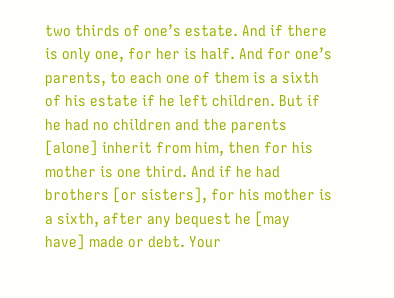two thirds of one’s estate. And if there is only one, for her is half. And for one’s parents, to each one of them is a sixth of his estate if he left children. But if he had no children and the parents [alone] inherit from him, then for his mother is one third. And if he had brothers [or sisters], for his mother is a sixth, after any bequest he [may have] made or debt. Your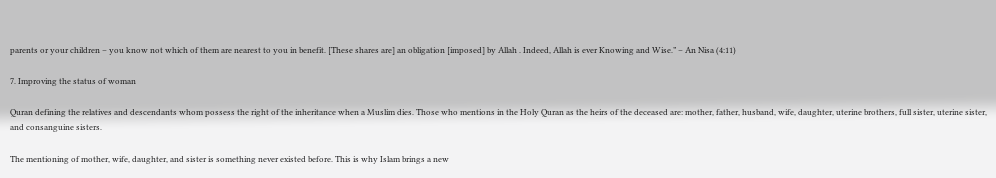parents or your children – you know not which of them are nearest to you in benefit. [These shares are] an obligation [imposed] by Allah . Indeed, Allah is ever Knowing and Wise.” – An Nisa (4:11)

7. Improving the status of woman

Quran defining the relatives and descendants whom possess the right of the inheritance when a Muslim dies. Those who mentions in the Holy Quran as the heirs of the deceased are: mother, father, husband, wife, daughter, uterine brothers, full sister, uterine sister, and consanguine sisters.

The mentioning of mother, wife, daughter, and sister is something never existed before. This is why Islam brings a new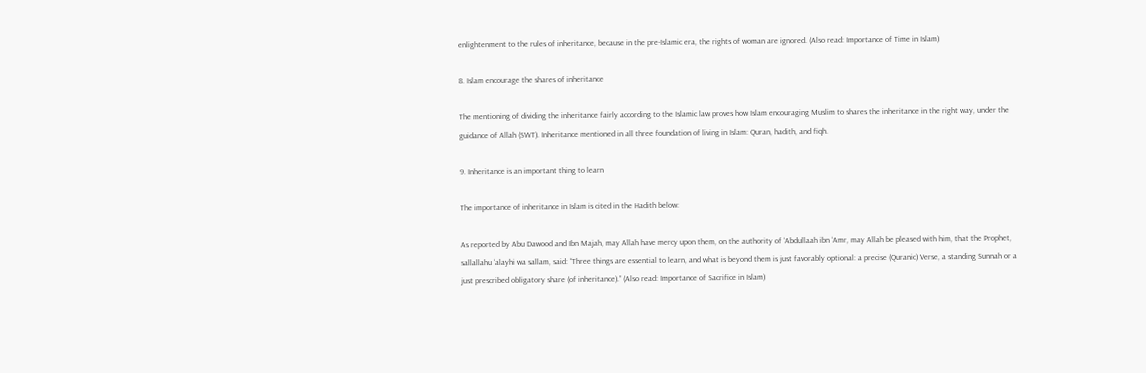enlightenment to the rules of inheritance, because in the pre-Islamic era, the rights of woman are ignored. (Also read: Importance of Time in Islam)

8. Islam encourage the shares of inheritance

The mentioning of dividing the inheritance fairly according to the Islamic law proves how Islam encouraging Muslim to shares the inheritance in the right way, under the guidance of Allah (SWT). Inheritance mentioned in all three foundation of living in Islam: Quran, hadith, and fiqh.

9. Inheritance is an important thing to learn

The importance of inheritance in Islam is cited in the Hadith below:

As reported by Abu Dawood and Ibn Majah, may Allah have mercy upon them, on the authority of ‘Abdullaah ibn ‘Amr, may Allah be pleased with him, that the Prophet, sallallahu ‘alayhi wa sallam, said: “Three things are essential to learn, and what is beyond them is just favorably optional: a precise (Quranic) Verse, a standing Sunnah or a just prescribed obligatory share (of inheritance).” (Also read: Importance of Sacrifice in Islam)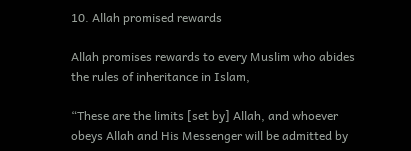10. Allah promised rewards

Allah promises rewards to every Muslim who abides the rules of inheritance in Islam,

“These are the limits [set by] Allah, and whoever obeys Allah and His Messenger will be admitted by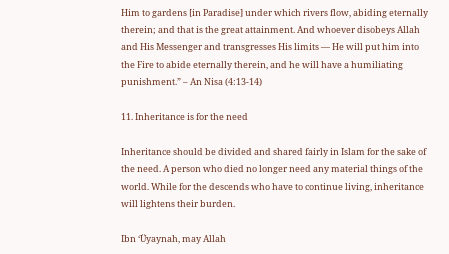Him to gardens [in Paradise] under which rivers flow, abiding eternally therein; and that is the great attainment. And whoever disobeys Allah and His Messenger and transgresses His limits — He will put him into the Fire to abide eternally therein, and he will have a humiliating punishment.” – An Nisa (4:13-14)

11. Inheritance is for the need

Inheritance should be divided and shared fairly in Islam for the sake of the need. A person who died no longer need any material things of the world. While for the descends who have to continue living, inheritance will lightens their burden.

Ibn ‘Üyaynah, may Allah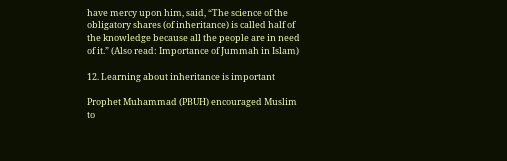have mercy upon him, said, “The science of the obligatory shares (of inheritance) is called half of the knowledge because all the people are in need of it.” (Also read: Importance of Jummah in Islam)

12. Learning about inheritance is important

Prophet Muhammad (PBUH) encouraged Muslim to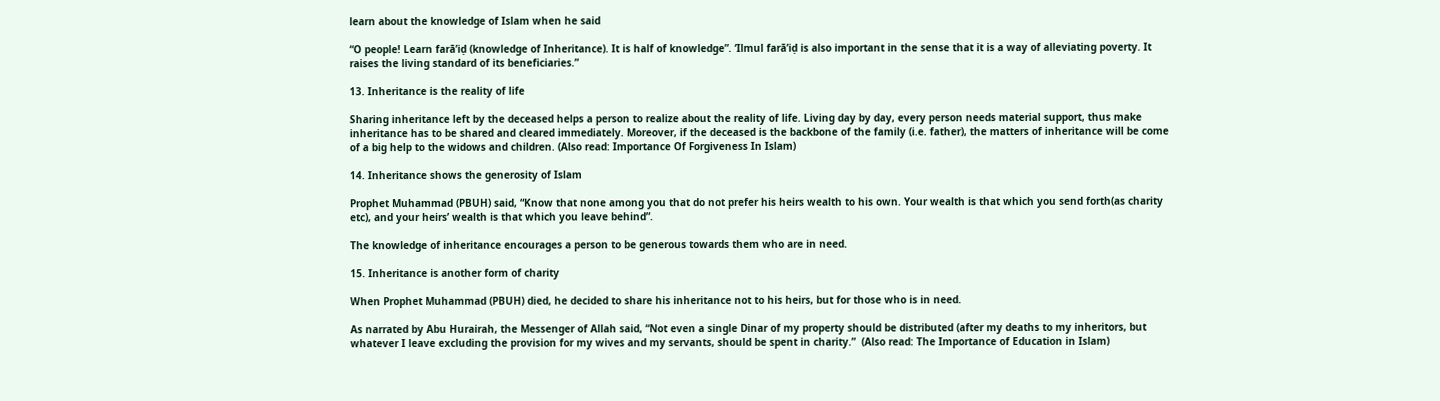learn about the knowledge of Islam when he said

“O people! Learn farā’iḍ (knowledge of Inheritance). It is half of knowledge”. ‘Ilmul farā’iḍ is also important in the sense that it is a way of alleviating poverty. It raises the living standard of its beneficiaries.”

13. Inheritance is the reality of life

Sharing inheritance left by the deceased helps a person to realize about the reality of life. Living day by day, every person needs material support, thus make inheritance has to be shared and cleared immediately. Moreover, if the deceased is the backbone of the family (i.e. father), the matters of inheritance will be come of a big help to the widows and children. (Also read: Importance Of Forgiveness In Islam)

14. Inheritance shows the generosity of Islam

Prophet Muhammad (PBUH) said, “Know that none among you that do not prefer his heirs wealth to his own. Your wealth is that which you send forth(as charity etc), and your heirs’ wealth is that which you leave behind”.

The knowledge of inheritance encourages a person to be generous towards them who are in need.

15. Inheritance is another form of charity

When Prophet Muhammad (PBUH) died, he decided to share his inheritance not to his heirs, but for those who is in need.

As narrated by Abu Hurairah, the Messenger of Allah said, “Not even a single Dinar of my property should be distributed (after my deaths to my inheritors, but whatever I leave excluding the provision for my wives and my servants, should be spent in charity.”  (Also read: The Importance of Education in Islam)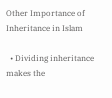Other Importance of Inheritance in Islam

  • Dividing inheritance makes the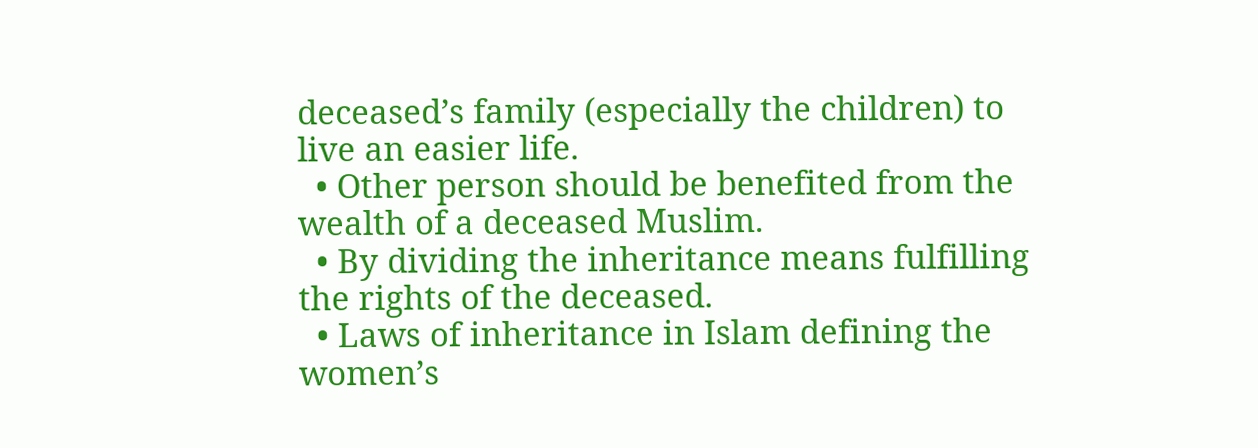deceased’s family (especially the children) to live an easier life.
  • Other person should be benefited from the wealth of a deceased Muslim.
  • By dividing the inheritance means fulfilling the rights of the deceased.
  • Laws of inheritance in Islam defining the women’s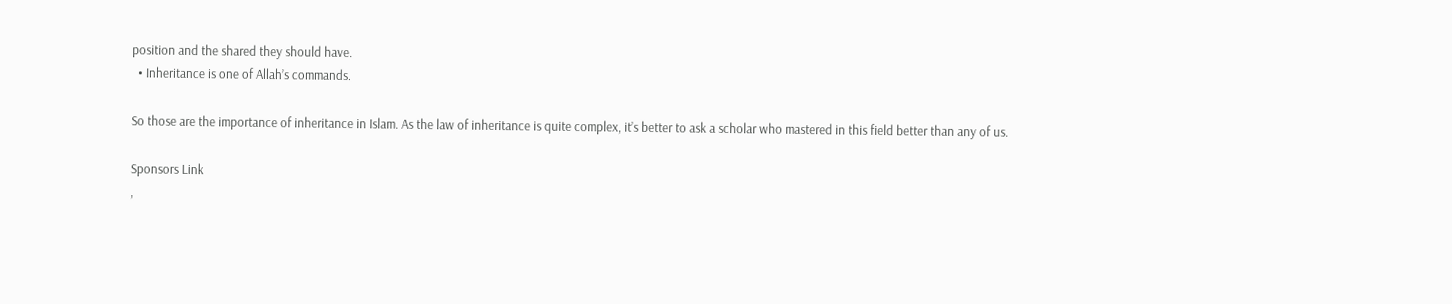position and the shared they should have.
  • Inheritance is one of Allah’s commands.

So those are the importance of inheritance in Islam. As the law of inheritance is quite complex, it’s better to ask a scholar who mastered in this field better than any of us.

Sponsors Link
,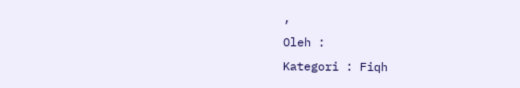,
Oleh :
Kategori : Fiqh